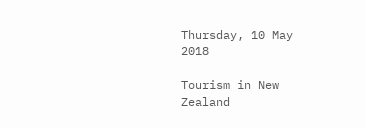Thursday, 10 May 2018

Tourism in New Zealand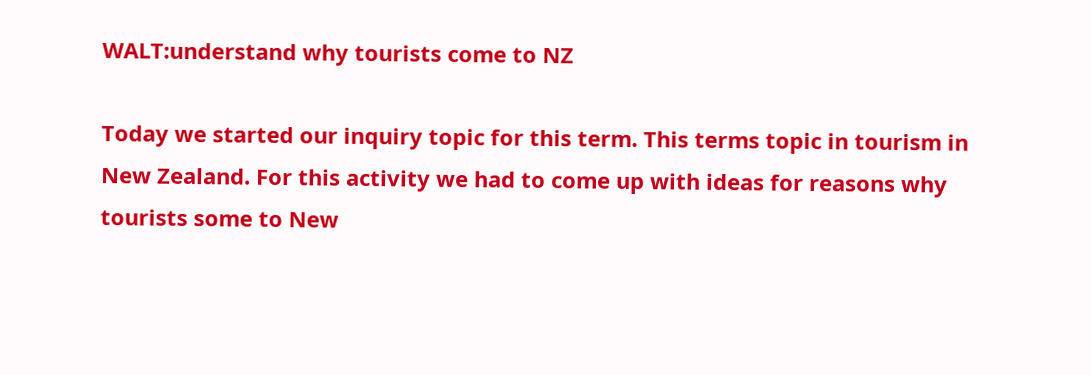WALT:understand why tourists come to NZ

Today we started our inquiry topic for this term. This terms topic in tourism in New Zealand. For this activity we had to come up with ideas for reasons why tourists some to New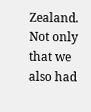Zealand. Not only that we also had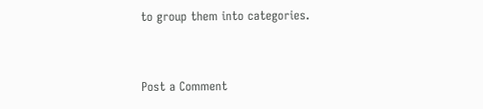to group them into categories.


Post a Comment